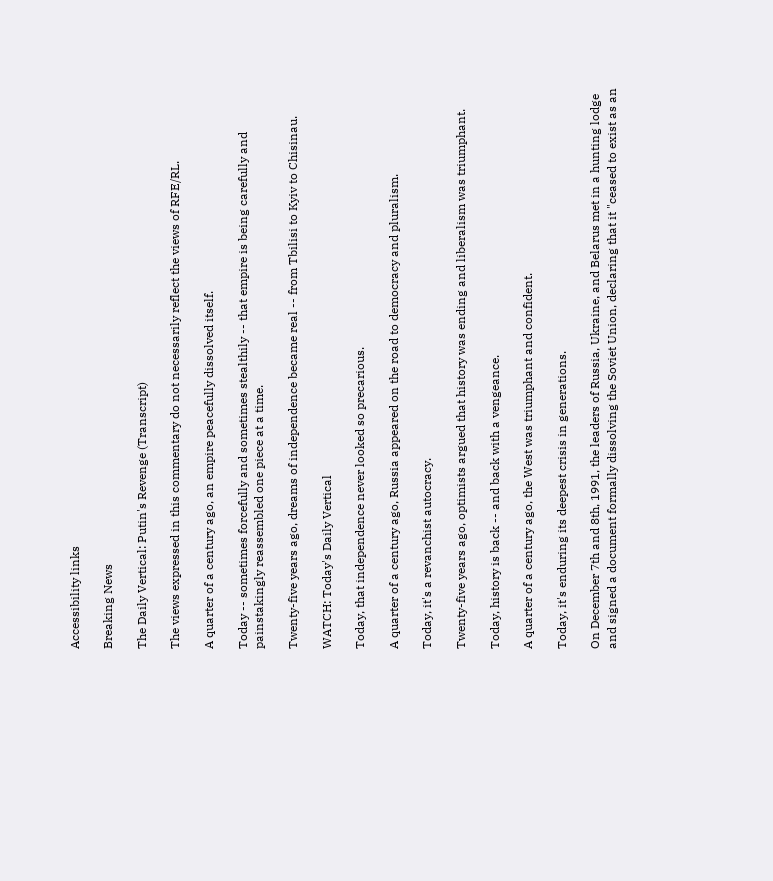Accessibility links

Breaking News

The Daily Vertical: Putin's Revenge (Transcript)

The views expressed in this commentary do not necessarily reflect the views of RFE/RL.

A quarter of a century ago, an empire peacefully dissolved itself.

Today -- sometimes forcefully and sometimes stealthily -- that empire is being carefully and painstakingly reassembled one piece at a time.

Twenty-five years ago, dreams of independence became real -- from Tbilisi to Kyiv to Chisinau.

WATCH: Today's Daily Vertical

Today, that independence never looked so precarious.

A quarter of a century ago, Russia appeared on the road to democracy and pluralism.

Today, it's a revanchist autocracy.

Twenty-five years ago, optimists argued that history was ending and liberalism was triumphant.

Today, history is back -- and back with a vengeance.

A quarter of a century ago, the West was triumphant and confident.

Today, it's enduring its deepest crisis in generations.

On December 7th and 8th, 1991, the leaders of Russia, Ukraine, and Belarus met in a hunting lodge and signed a document formally dissolving the Soviet Union, declaring that it "ceased to exist as an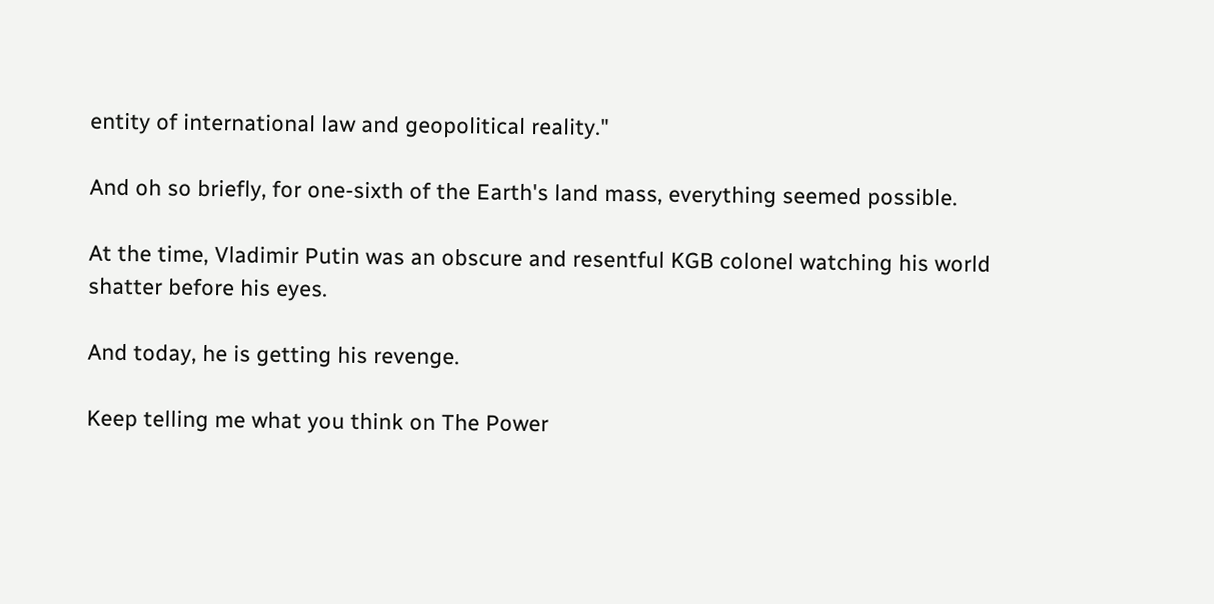entity of international law and geopolitical reality."

And oh so briefly, for one-sixth of the Earth's land mass, everything seemed possible.

At the time, Vladimir Putin was an obscure and resentful KGB colonel watching his world shatter before his eyes.

And today, he is getting his revenge.

Keep telling me what you think on The Power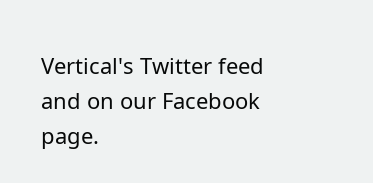Vertical's Twitter feed and on our Facebook page.